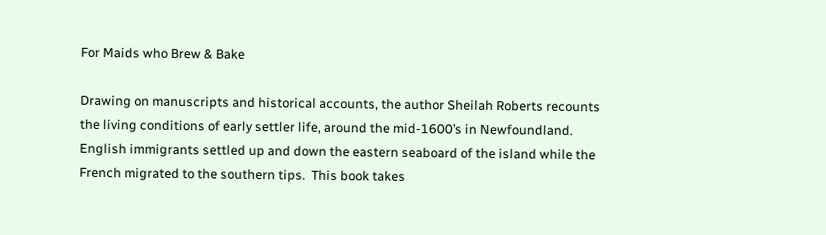For Maids who Brew & Bake

Drawing on manuscripts and historical accounts, the author Sheilah Roberts recounts the living conditions of early settler life, around the mid-1600’s in Newfoundland.  English immigrants settled up and down the eastern seaboard of the island while the French migrated to the southern tips.  This book takes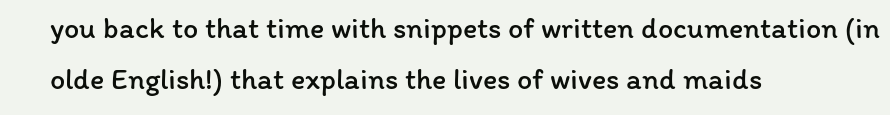you back to that time with snippets of written documentation (in olde English!) that explains the lives of wives and maids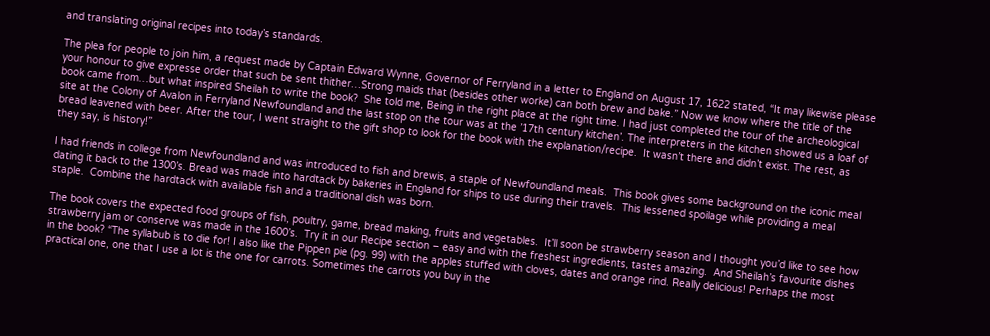and translating original recipes into today’s standards.

The plea for people to join him, a request made by Captain Edward Wynne, Governor of Ferryland in a letter to England on August 17, 1622 stated, “It may likewise please your honour to give expresse order that such be sent thither…Strong maids that (besides other worke) can both brew and bake.” Now we know where the title of the book came from…but what inspired Sheilah to write the book?  She told me, Being in the right place at the right time. I had just completed the tour of the archeological site at the Colony of Avalon in Ferryland Newfoundland and the last stop on the tour was at the ’17th century kitchen’. The interpreters in the kitchen showed us a loaf of bread leavened with beer. After the tour, I went straight to the gift shop to look for the book with the explanation/recipe.  It wasn’t there and didn’t exist. The rest, as they say, is history!”

I had friends in college from Newfoundland and was introduced to fish and brewis, a staple of Newfoundland meals.  This book gives some background on the iconic meal dating it back to the 1300’s. Bread was made into hardtack by bakeries in England for ships to use during their travels.  This lessened spoilage while providing a meal staple.  Combine the hardtack with available fish and a traditional dish was born.

The book covers the expected food groups of fish, poultry, game, bread making, fruits and vegetables.  It’ll soon be strawberry season and I thought you’d like to see how strawberry jam or conserve was made in the 1600’s.  Try it in our Recipe section – easy and with the freshest ingredients, tastes amazing.  And Sheilah’s favourite dishes in the book? “The syllabub is to die for! I also like the Pippen pie (pg. 99) with the apples stuffed with cloves, dates and orange rind. Really delicious! Perhaps the most practical one, one that I use a lot is the one for carrots. Sometimes the carrots you buy in the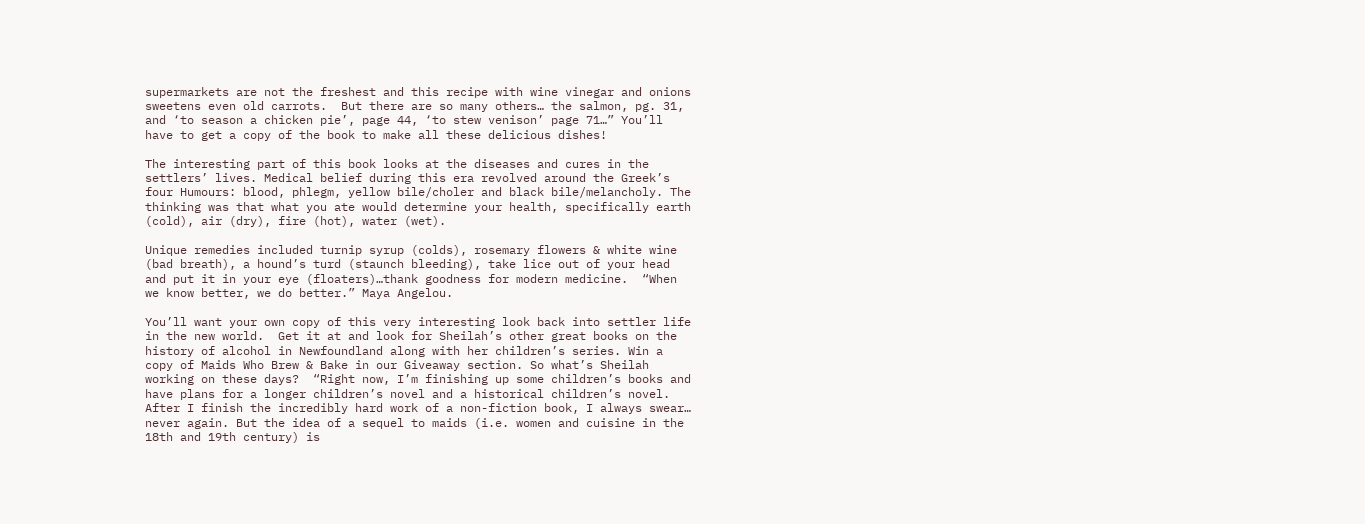supermarkets are not the freshest and this recipe with wine vinegar and onions sweetens even old carrots.  But there are so many others… the salmon, pg. 31, and ‘to season a chicken pie’, page 44, ‘to stew venison’ page 71…” You’ll have to get a copy of the book to make all these delicious dishes!

The interesting part of this book looks at the diseases and cures in the settlers’ lives. Medical belief during this era revolved around the Greek’s four Humours: blood, phlegm, yellow bile/choler and black bile/melancholy. The thinking was that what you ate would determine your health, specifically earth (cold), air (dry), fire (hot), water (wet).

Unique remedies included turnip syrup (colds), rosemary flowers & white wine (bad breath), a hound’s turd (staunch bleeding), take lice out of your head and put it in your eye (floaters)…thank goodness for modern medicine.  “When we know better, we do better.” Maya Angelou.

You’ll want your own copy of this very interesting look back into settler life in the new world.  Get it at and look for Sheilah’s other great books on the history of alcohol in Newfoundland along with her children’s series. Win a copy of Maids Who Brew & Bake in our Giveaway section. So what’s Sheilah working on these days?  “Right now, I’m finishing up some children’s books and have plans for a longer children’s novel and a historical children’s novel. After I finish the incredibly hard work of a non-fiction book, I always swear… never again. But the idea of a sequel to maids (i.e. women and cuisine in the 18th and 19th century) is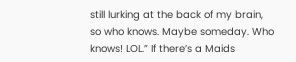still lurking at the back of my brain, so who knows. Maybe someday. Who knows! LOL.” If there’s a Maids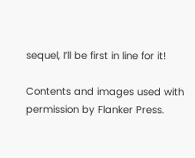sequel, I’ll be first in line for it!

Contents and images used with permission by Flanker Press.